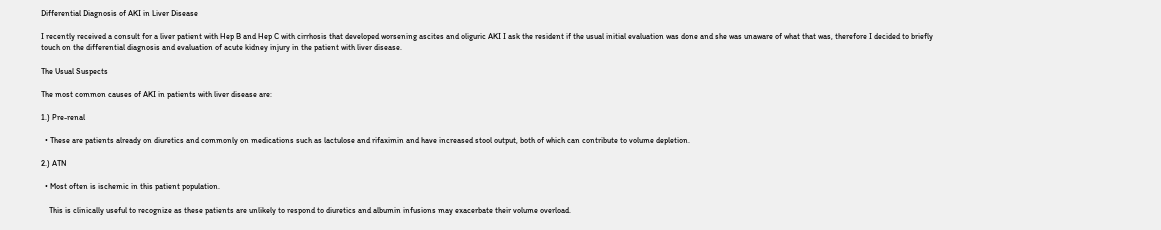Differential Diagnosis of AKI in Liver Disease

I recently received a consult for a liver patient with Hep B and Hep C with cirrhosis that developed worsening ascites and oliguric AKI I ask the resident if the usual initial evaluation was done and she was unaware of what that was, therefore I decided to briefly touch on the differential diagnosis and evaluation of acute kidney injury in the patient with liver disease.

The Usual Suspects

The most common causes of AKI in patients with liver disease are:

1.) Pre-renal

  • These are patients already on diuretics and commonly on medications such as lactulose and rifaximin and have increased stool output, both of which can contribute to volume depletion.

2.) ATN

  • Most often is ischemic in this patient population.

    This is clinically useful to recognize as these patients are unlikely to respond to diuretics and albumin infusions may exacerbate their volume overload.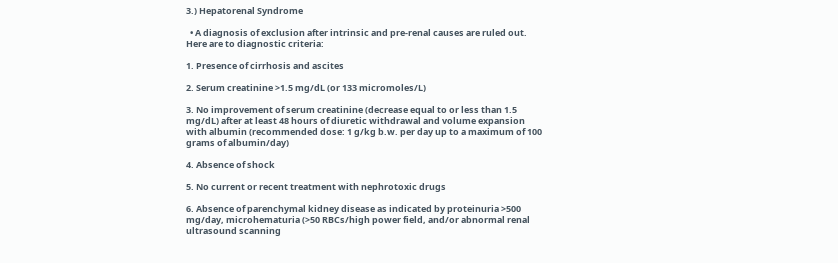3.) Hepatorenal Syndrome

  • A diagnosis of exclusion after intrinsic and pre-renal causes are ruled out. Here are to diagnostic criteria:

1. Presence of cirrhosis and ascites

2. Serum creatinine >1.5 mg/dL (or 133 micromoles/L)

3. No improvement of serum creatinine (decrease equal to or less than 1.5 mg/dL) after at least 48 hours of diuretic withdrawal and volume expansion with albumin (recommended dose: 1 g/kg b.w. per day up to a maximum of 100 grams of albumin/day)

4. Absence of shock

5. No current or recent treatment with nephrotoxic drugs

6. Absence of parenchymal kidney disease as indicated by proteinuria >500 mg/day, microhematuria (>50 RBCs/high power field, and/or abnormal renal ultrasound scanning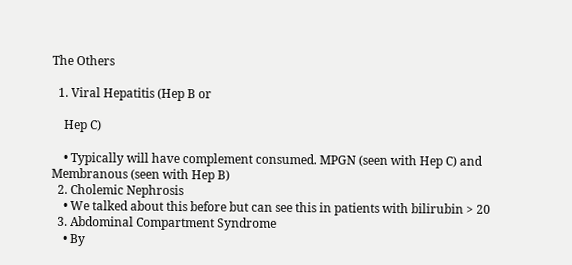The Others

  1. Viral Hepatitis (Hep B or

    Hep C)

    • Typically will have complement consumed. MPGN (seen with Hep C) and Membranous (seen with Hep B)
  2. Cholemic Nephrosis
    • We talked about this before but can see this in patients with bilirubin > 20
  3. Abdominal Compartment Syndrome
    • By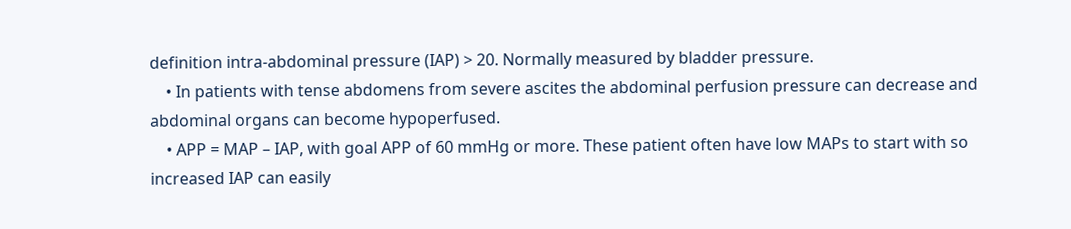definition intra-abdominal pressure (IAP) > 20. Normally measured by bladder pressure.
    • In patients with tense abdomens from severe ascites the abdominal perfusion pressure can decrease and abdominal organs can become hypoperfused.
    • APP = MAP – IAP, with goal APP of 60 mmHg or more. These patient often have low MAPs to start with so increased IAP can easily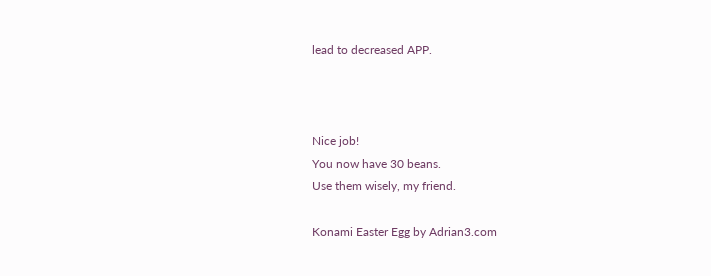lead to decreased APP.



Nice job!
You now have 30 beans.
Use them wisely, my friend.

Konami Easter Egg by Adrian3.com